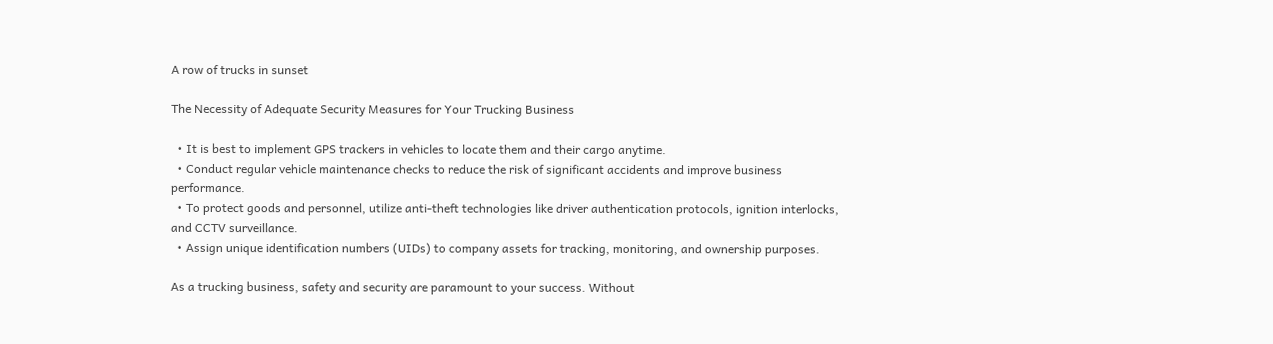A row of trucks in sunset

The Necessity of Adequate Security Measures for Your Trucking Business

  • It is best to implement GPS trackers in vehicles to locate them and their cargo anytime.
  • Conduct regular vehicle maintenance checks to reduce the risk of significant accidents and improve business performance.
  • To protect goods and personnel, utilize anti-theft technologies like driver authentication protocols, ignition interlocks, and CCTV surveillance.
  • Assign unique identification numbers (UIDs) to company assets for tracking, monitoring, and ownership purposes.

As a trucking business, safety and security are paramount to your success. Without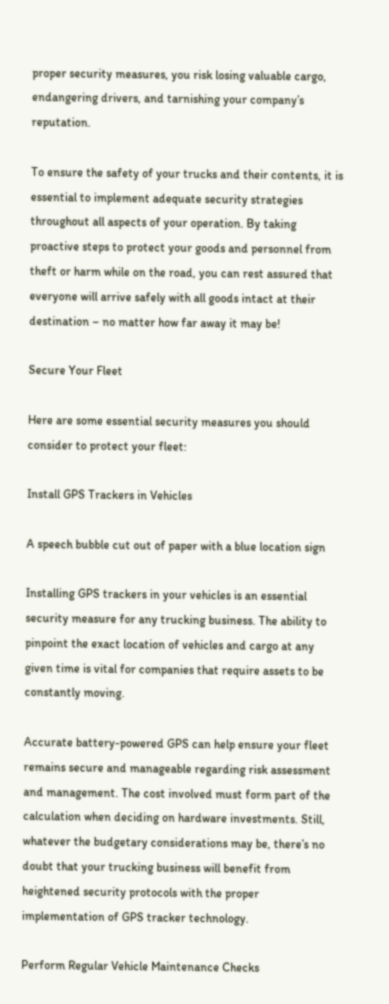proper security measures, you risk losing valuable cargo, endangering drivers, and tarnishing your company’s reputation.

To ensure the safety of your trucks and their contents, it is essential to implement adequate security strategies throughout all aspects of your operation. By taking proactive steps to protect your goods and personnel from theft or harm while on the road, you can rest assured that everyone will arrive safely with all goods intact at their destination – no matter how far away it may be!

Secure Your Fleet

Here are some essential security measures you should consider to protect your fleet:

Install GPS Trackers in Vehicles

A speech bubble cut out of paper with a blue location sign

Installing GPS trackers in your vehicles is an essential security measure for any trucking business. The ability to pinpoint the exact location of vehicles and cargo at any given time is vital for companies that require assets to be constantly moving.

Accurate battery-powered GPS can help ensure your fleet remains secure and manageable regarding risk assessment and management. The cost involved must form part of the calculation when deciding on hardware investments. Still, whatever the budgetary considerations may be, there’s no doubt that your trucking business will benefit from heightened security protocols with the proper implementation of GPS tracker technology.

Perform Regular Vehicle Maintenance Checks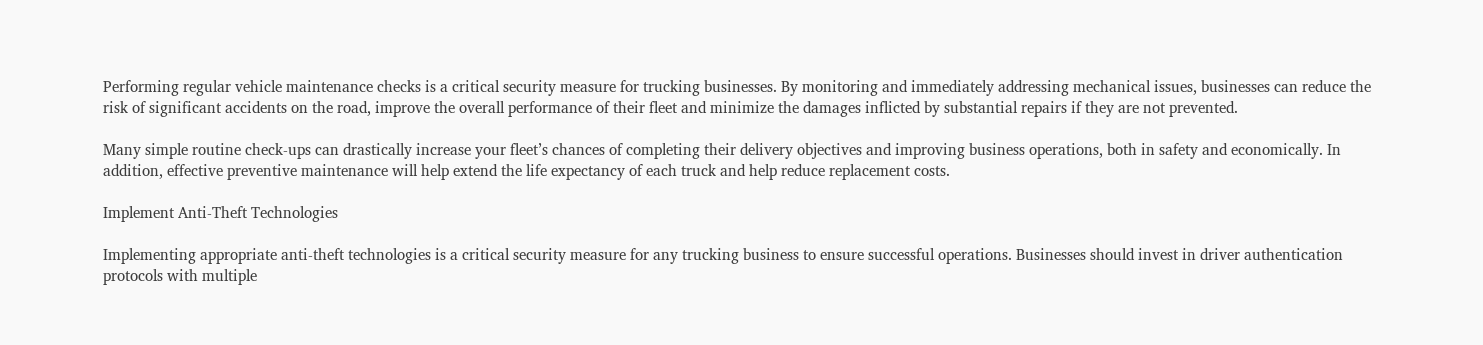Performing regular vehicle maintenance checks is a critical security measure for trucking businesses. By monitoring and immediately addressing mechanical issues, businesses can reduce the risk of significant accidents on the road, improve the overall performance of their fleet and minimize the damages inflicted by substantial repairs if they are not prevented.

Many simple routine check-ups can drastically increase your fleet’s chances of completing their delivery objectives and improving business operations, both in safety and economically. In addition, effective preventive maintenance will help extend the life expectancy of each truck and help reduce replacement costs.

Implement Anti-Theft Technologies

Implementing appropriate anti-theft technologies is a critical security measure for any trucking business to ensure successful operations. Businesses should invest in driver authentication protocols with multiple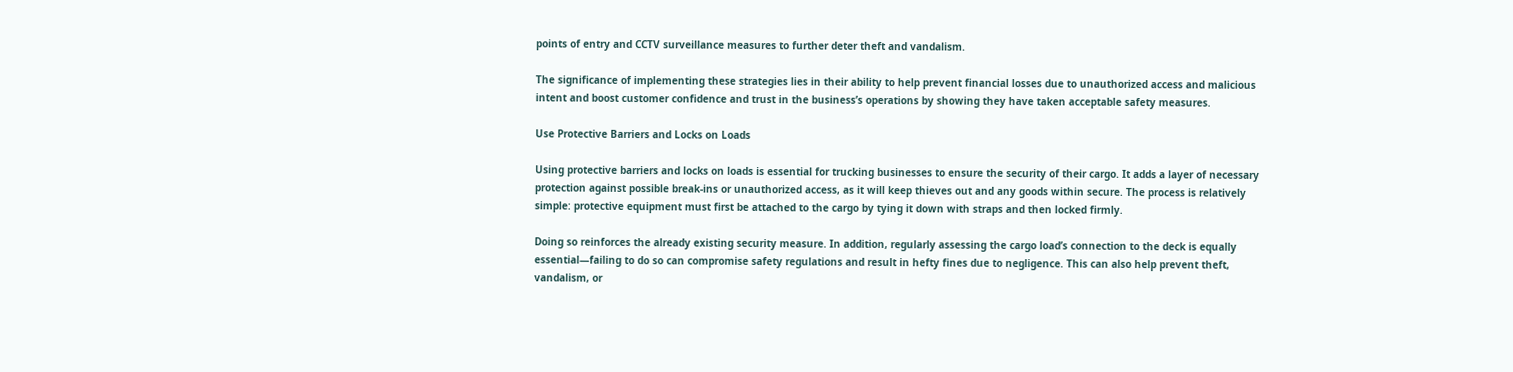points of entry and CCTV surveillance measures to further deter theft and vandalism.

The significance of implementing these strategies lies in their ability to help prevent financial losses due to unauthorized access and malicious intent and boost customer confidence and trust in the business’s operations by showing they have taken acceptable safety measures.

Use Protective Barriers and Locks on Loads

Using protective barriers and locks on loads is essential for trucking businesses to ensure the security of their cargo. It adds a layer of necessary protection against possible break-ins or unauthorized access, as it will keep thieves out and any goods within secure. The process is relatively simple: protective equipment must first be attached to the cargo by tying it down with straps and then locked firmly.

Doing so reinforces the already existing security measure. In addition, regularly assessing the cargo load’s connection to the deck is equally essential—failing to do so can compromise safety regulations and result in hefty fines due to negligence. This can also help prevent theft, vandalism, or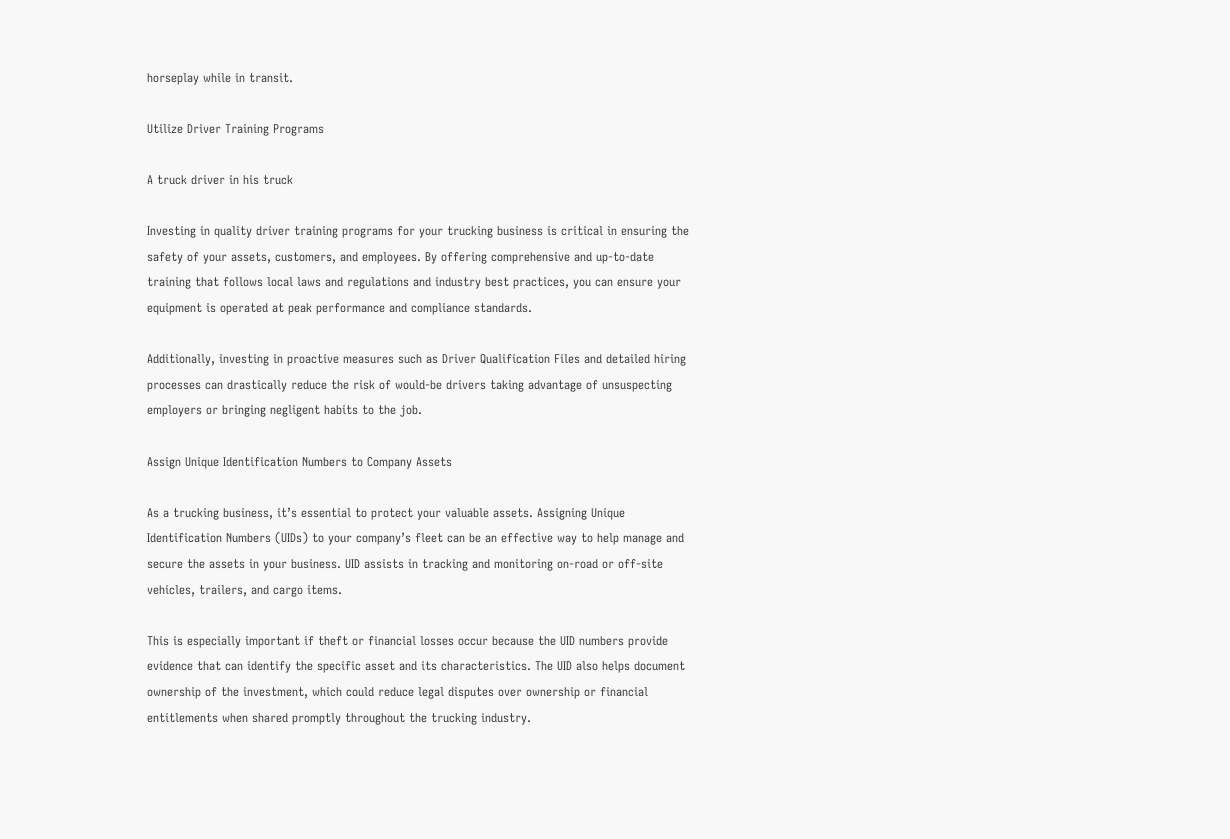horseplay while in transit.

Utilize Driver Training Programs

A truck driver in his truck

Investing in quality driver training programs for your trucking business is critical in ensuring the safety of your assets, customers, and employees. By offering comprehensive and up-to-date training that follows local laws and regulations and industry best practices, you can ensure your equipment is operated at peak performance and compliance standards.

Additionally, investing in proactive measures such as Driver Qualification Files and detailed hiring processes can drastically reduce the risk of would-be drivers taking advantage of unsuspecting employers or bringing negligent habits to the job.

Assign Unique Identification Numbers to Company Assets

As a trucking business, it’s essential to protect your valuable assets. Assigning Unique Identification Numbers (UIDs) to your company’s fleet can be an effective way to help manage and secure the assets in your business. UID assists in tracking and monitoring on-road or off-site vehicles, trailers, and cargo items.

This is especially important if theft or financial losses occur because the UID numbers provide evidence that can identify the specific asset and its characteristics. The UID also helps document ownership of the investment, which could reduce legal disputes over ownership or financial entitlements when shared promptly throughout the trucking industry.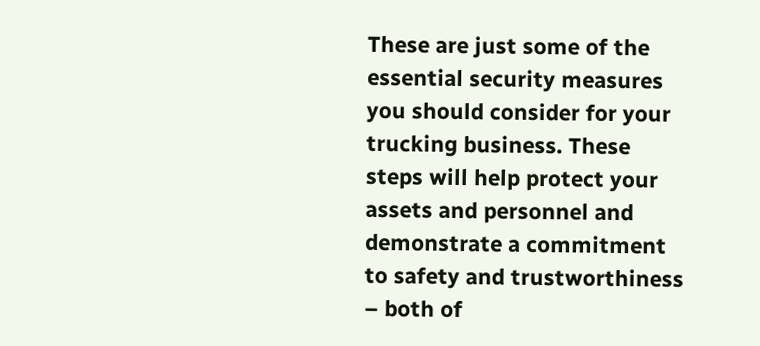These are just some of the essential security measures you should consider for your trucking business. These steps will help protect your assets and personnel and demonstrate a commitment to safety and trustworthiness – both of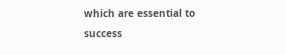which are essential to success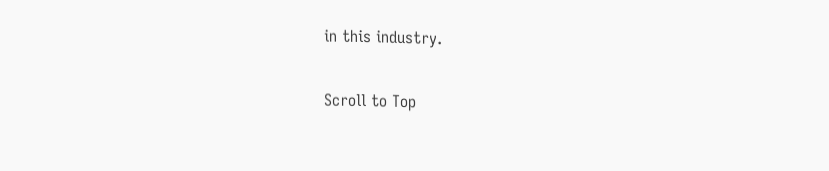in this industry.

Scroll to Top